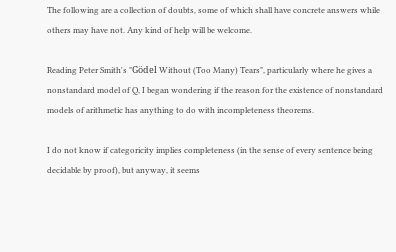The following are a collection of doubts, some of which shall have concrete answers while others may have not. Any kind of help will be welcome.

Reading Peter Smith's "Gödel Without (Too Many) Tears", particularly where he gives a nonstandard model of Q, I began wondering if the reason for the existence of nonstandard models of arithmetic has anything to do with incompleteness theorems.

I do not know if categoricity implies completeness (in the sense of every sentence being decidable by proof), but anyway, it seems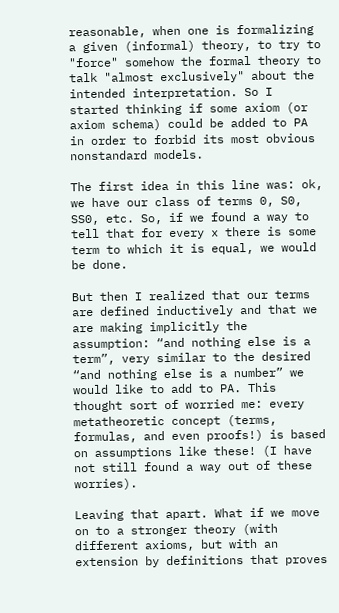reasonable, when one is formalizing a given (informal) theory, to try to "force" somehow the formal theory to talk "almost exclusively" about the intended interpretation. So I started thinking if some axiom (or axiom schema) could be added to PA in order to forbid its most obvious nonstandard models.

The first idea in this line was: ok, we have our class of terms 0, S0, SS0, etc. So, if we found a way to tell that for every x there is some term to which it is equal, we would be done.

But then I realized that our terms are defined inductively and that we are making implicitly the assumption: “and nothing else is a term”, very similar to the desired “and nothing else is a number” we would like to add to PA. This thought sort of worried me: every metatheoretic concept (terms, formulas, and even proofs!) is based on assumptions like these! (I have not still found a way out of these worries).

Leaving that apart. What if we move on to a stronger theory (with different axioms, but with an extension by definitions that proves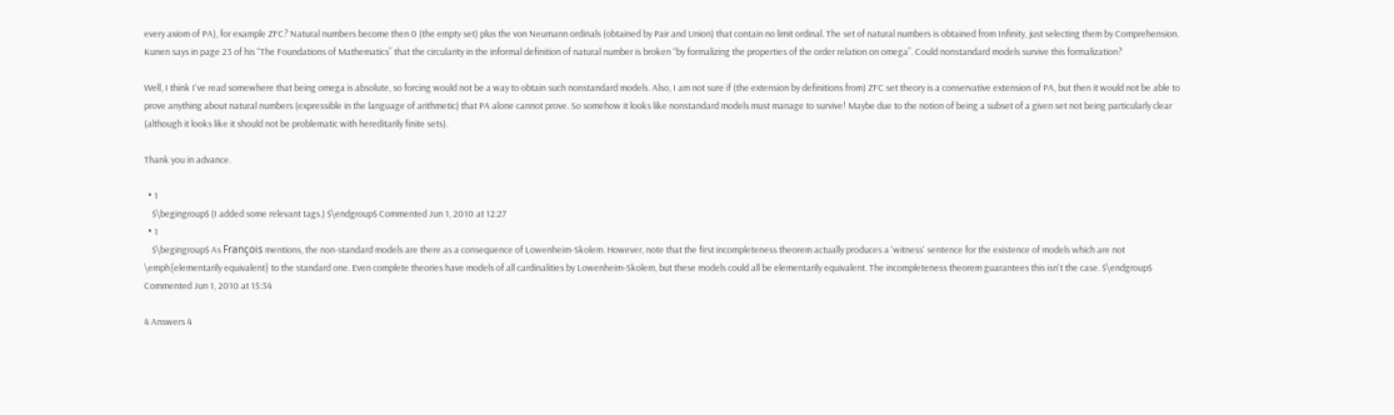every axiom of PA), for example ZFC? Natural numbers become then 0 (the empty set) plus the von Neumann ordinals (obtained by Pair and Union) that contain no limit ordinal. The set of natural numbers is obtained from Infinity, just selecting them by Comprehension. Kunen says in page 23 of his “The Foundations of Mathematics” that the circularity in the informal definition of natural number is broken “by formalizing the properties of the order relation on omega”. Could nonstandard models survive this formalization?

Well, I think I've read somewhere that being omega is absolute, so forcing would not be a way to obtain such nonstandard models. Also, I am not sure if (the extension by definitions from) ZFC set theory is a conservative extension of PA, but then it would not be able to prove anything about natural numbers (expressible in the language of arithmetic) that PA alone cannot prove. So somehow it looks like nonstandard models must manage to survive! Maybe due to the notion of being a subset of a given set not being particularly clear (although it looks like it should not be problematic with hereditarily finite sets).

Thank you in advance.

  • 1
    $\begingroup$ (I added some relevant tags.) $\endgroup$ Commented Jun 1, 2010 at 12:27
  • 1
    $\begingroup$ As François mentions, the non-standard models are there as a consequence of Lowenheim-Skolem. However, note that the first incompleteness theorem actually produces a 'witness' sentence for the existence of models which are not \emph{elementarily equivalent} to the standard one. Even complete theories have models of all cardinalities by Lowenheim-Skolem, but these models could all be elementarily equivalent. The incompleteness theorem guarantees this isn't the case. $\endgroup$ Commented Jun 1, 2010 at 15:34

4 Answers 4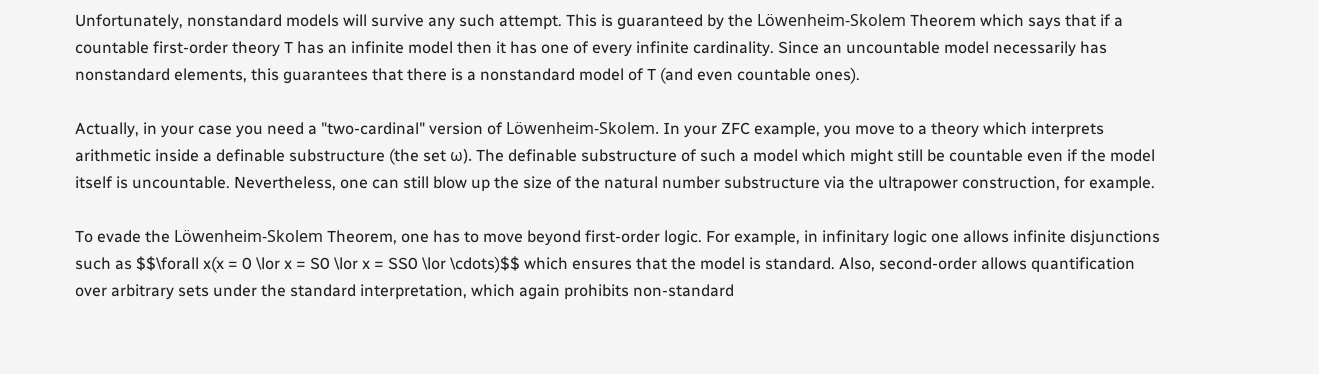Unfortunately, nonstandard models will survive any such attempt. This is guaranteed by the Löwenheim-Skolem Theorem which says that if a countable first-order theory T has an infinite model then it has one of every infinite cardinality. Since an uncountable model necessarily has nonstandard elements, this guarantees that there is a nonstandard model of T (and even countable ones).

Actually, in your case you need a "two-cardinal" version of Löwenheim-Skolem. In your ZFC example, you move to a theory which interprets arithmetic inside a definable substructure (the set ω). The definable substructure of such a model which might still be countable even if the model itself is uncountable. Nevertheless, one can still blow up the size of the natural number substructure via the ultrapower construction, for example.

To evade the Löwenheim-Skolem Theorem, one has to move beyond first-order logic. For example, in infinitary logic one allows infinite disjunctions such as $$\forall x(x = 0 \lor x = S0 \lor x = SS0 \lor \cdots)$$ which ensures that the model is standard. Also, second-order allows quantification over arbitrary sets under the standard interpretation, which again prohibits non-standard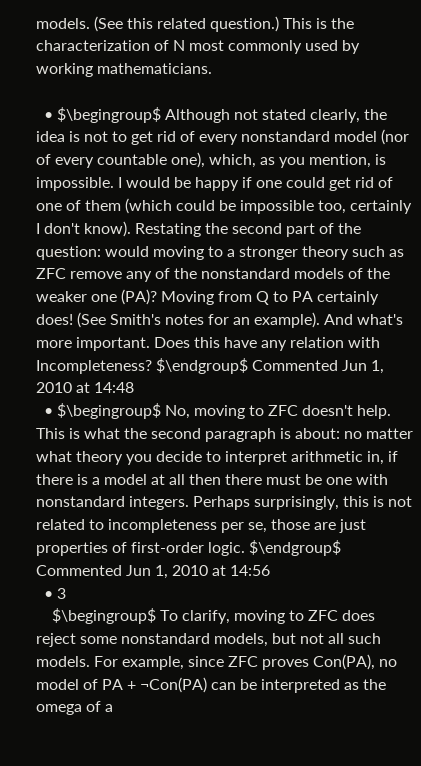models. (See this related question.) This is the characterization of N most commonly used by working mathematicians.

  • $\begingroup$ Although not stated clearly, the idea is not to get rid of every nonstandard model (nor of every countable one), which, as you mention, is impossible. I would be happy if one could get rid of one of them (which could be impossible too, certainly I don't know). Restating the second part of the question: would moving to a stronger theory such as ZFC remove any of the nonstandard models of the weaker one (PA)? Moving from Q to PA certainly does! (See Smith's notes for an example). And what's more important. Does this have any relation with Incompleteness? $\endgroup$ Commented Jun 1, 2010 at 14:48
  • $\begingroup$ No, moving to ZFC doesn't help. This is what the second paragraph is about: no matter what theory you decide to interpret arithmetic in, if there is a model at all then there must be one with nonstandard integers. Perhaps surprisingly, this is not related to incompleteness per se, those are just properties of first-order logic. $\endgroup$ Commented Jun 1, 2010 at 14:56
  • 3
    $\begingroup$ To clarify, moving to ZFC does reject some nonstandard models, but not all such models. For example, since ZFC proves Con(PA), no model of PA + ¬Con(PA) can be interpreted as the omega of a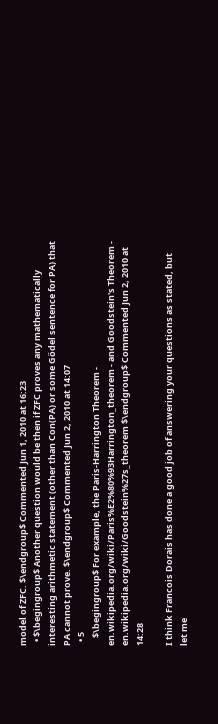model of ZFC. $\endgroup$ Commented Jun 1, 2010 at 16:23
  • $\begingroup$ Another question would be then if ZFC proves any mathematically interesting arithmetic statement (other than Con(PA) or some Gödel sentence for PA) that PA cannot prove. $\endgroup$ Commented Jun 2, 2010 at 14:07
  • 5
    $\begingroup$ For example, the Paris-Harrington Theorem - en.wikipedia.org/wiki/Paris%E2%80%93Harrington_theorem - and Goodstein's Theorem - en.wikipedia.org/wiki/Goodstein%27s_theorem $\endgroup$ Commented Jun 2, 2010 at 14:28

I think Francois Dorais has done a good job of answering your questions as stated, but let me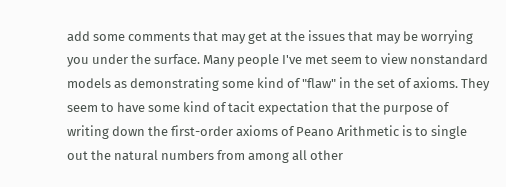add some comments that may get at the issues that may be worrying you under the surface. Many people I've met seem to view nonstandard models as demonstrating some kind of "flaw" in the set of axioms. They seem to have some kind of tacit expectation that the purpose of writing down the first-order axioms of Peano Arithmetic is to single out the natural numbers from among all other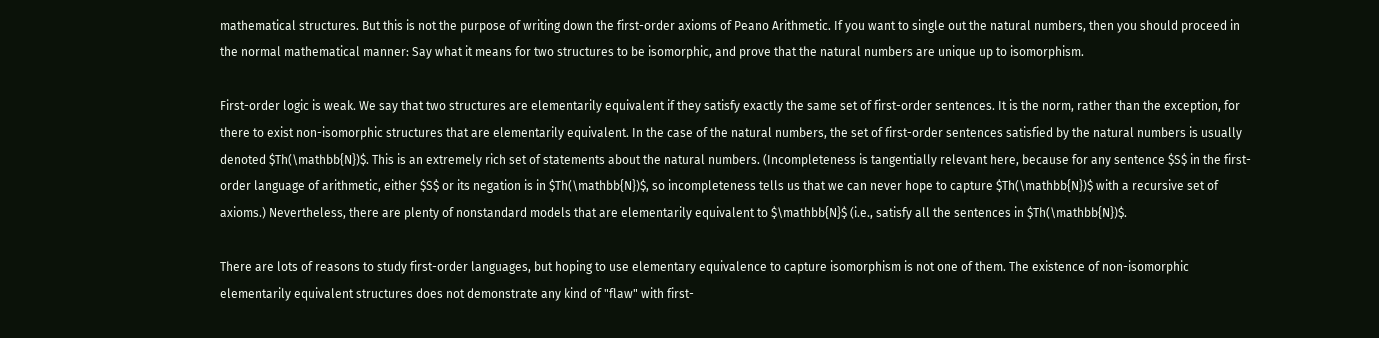mathematical structures. But this is not the purpose of writing down the first-order axioms of Peano Arithmetic. If you want to single out the natural numbers, then you should proceed in the normal mathematical manner: Say what it means for two structures to be isomorphic, and prove that the natural numbers are unique up to isomorphism.

First-order logic is weak. We say that two structures are elementarily equivalent if they satisfy exactly the same set of first-order sentences. It is the norm, rather than the exception, for there to exist non-isomorphic structures that are elementarily equivalent. In the case of the natural numbers, the set of first-order sentences satisfied by the natural numbers is usually denoted $Th(\mathbb{N})$. This is an extremely rich set of statements about the natural numbers. (Incompleteness is tangentially relevant here, because for any sentence $S$ in the first-order language of arithmetic, either $S$ or its negation is in $Th(\mathbb{N})$, so incompleteness tells us that we can never hope to capture $Th(\mathbb{N})$ with a recursive set of axioms.) Nevertheless, there are plenty of nonstandard models that are elementarily equivalent to $\mathbb{N}$ (i.e., satisfy all the sentences in $Th(\mathbb{N})$.

There are lots of reasons to study first-order languages, but hoping to use elementary equivalence to capture isomorphism is not one of them. The existence of non-isomorphic elementarily equivalent structures does not demonstrate any kind of "flaw" with first-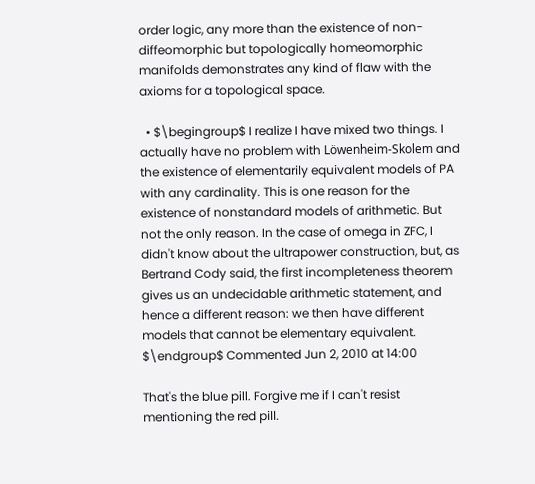order logic, any more than the existence of non-diffeomorphic but topologically homeomorphic manifolds demonstrates any kind of flaw with the axioms for a topological space.

  • $\begingroup$ I realize I have mixed two things. I actually have no problem with Löwenheim-Skolem and the existence of elementarily equivalent models of PA with any cardinality. This is one reason for the existence of nonstandard models of arithmetic. But not the only reason. In the case of omega in ZFC, I didn't know about the ultrapower construction, but, as Bertrand Cody said, the first incompleteness theorem gives us an undecidable arithmetic statement, and hence a different reason: we then have different models that cannot be elementary equivalent. $\endgroup$ Commented Jun 2, 2010 at 14:00

That's the blue pill. Forgive me if I can't resist mentioning the red pill.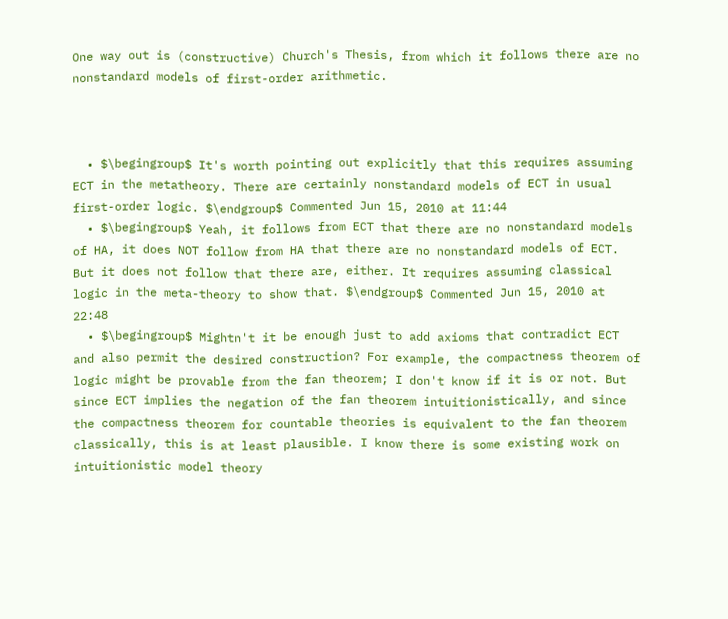One way out is (constructive) Church's Thesis, from which it follows there are no nonstandard models of first-order arithmetic.



  • $\begingroup$ It's worth pointing out explicitly that this requires assuming ECT in the metatheory. There are certainly nonstandard models of ECT in usual first-order logic. $\endgroup$ Commented Jun 15, 2010 at 11:44
  • $\begingroup$ Yeah, it follows from ECT that there are no nonstandard models of HA, it does NOT follow from HA that there are no nonstandard models of ECT. But it does not follow that there are, either. It requires assuming classical logic in the meta-theory to show that. $\endgroup$ Commented Jun 15, 2010 at 22:48
  • $\begingroup$ Mightn't it be enough just to add axioms that contradict ECT and also permit the desired construction? For example, the compactness theorem of logic might be provable from the fan theorem; I don't know if it is or not. But since ECT implies the negation of the fan theorem intuitionistically, and since the compactness theorem for countable theories is equivalent to the fan theorem classically, this is at least plausible. I know there is some existing work on intuitionistic model theory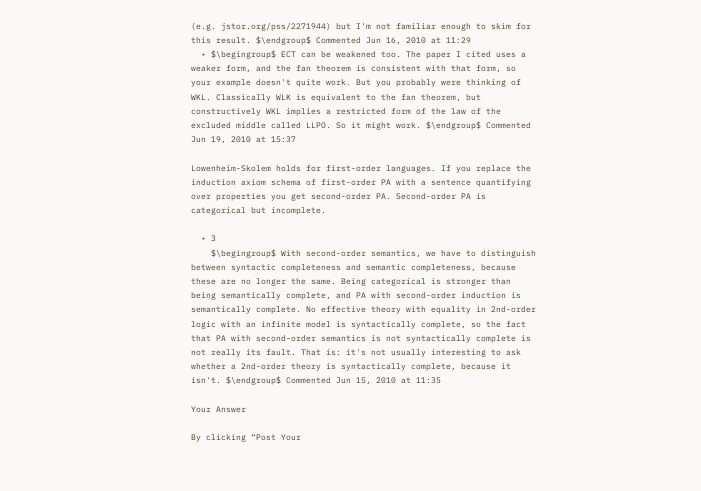(e.g. jstor.org/pss/2271944) but I'm not familiar enough to skim for this result. $\endgroup$ Commented Jun 16, 2010 at 11:29
  • $\begingroup$ ECT can be weakened too. The paper I cited uses a weaker form, and the fan theorem is consistent with that form, so your example doesn't quite work. But you probably were thinking of WKL. Classically WLK is equivalent to the fan theorem, but constructively WKL implies a restricted form of the law of the excluded middle called LLPO. So it might work. $\endgroup$ Commented Jun 19, 2010 at 15:37

Lowenheim-Skolem holds for first-order languages. If you replace the induction axiom schema of first-order PA with a sentence quantifying over properties you get second-order PA. Second-order PA is categorical but incomplete.

  • 3
    $\begingroup$ With second-order semantics, we have to distinguish between syntactic completeness and semantic completeness, because these are no longer the same. Being categorical is stronger than being semantically complete, and PA with second-order induction is semantically complete. No effective theory with equality in 2nd-order logic with an infinite model is syntactically complete, so the fact that PA with second-order semantics is not syntactically complete is not really its fault. That is: it's not usually interesting to ask whether a 2nd-order theory is syntactically complete, because it isn't. $\endgroup$ Commented Jun 15, 2010 at 11:35

Your Answer

By clicking “Post Your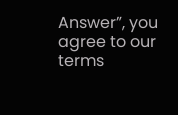Answer”, you agree to our terms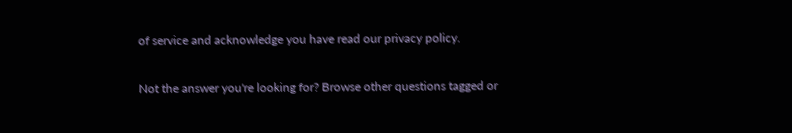of service and acknowledge you have read our privacy policy.

Not the answer you're looking for? Browse other questions tagged or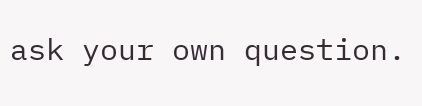ask your own question.